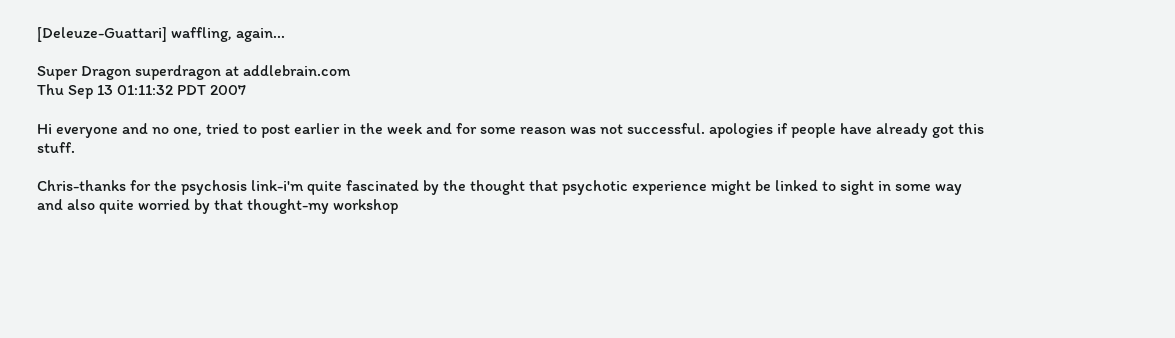[Deleuze-Guattari] waffling, again...

Super Dragon superdragon at addlebrain.com
Thu Sep 13 01:11:32 PDT 2007

Hi everyone and no one, tried to post earlier in the week and for some reason was not successful. apologies if people have already got this stuff.

Chris-thanks for the psychosis link-i'm quite fascinated by the thought that psychotic experience might be linked to sight in some way and also quite worried by that thought-my workshop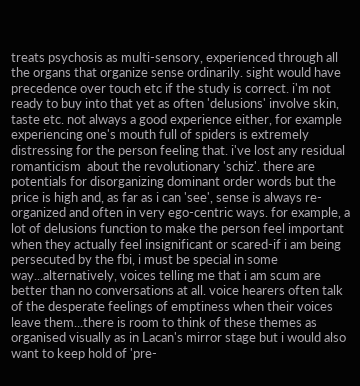treats psychosis as multi-sensory, experienced through all the organs that organize sense ordinarily. sight would have precedence over touch etc if the study is correct. i'm not ready to buy into that yet as often 'delusions' involve skin, taste etc. not always a good experience either, for example experiencing one's mouth full of spiders is extremely distressing for the person feeling that. i've lost any residual romanticism  about the revolutionary 'schiz'. there are potentials for disorganizing dominant order words but the price is high and, as far as i can 'see', sense is always re-organized and often in very ego-centric ways. for example, a lot of delusions function to make the person feel important when they actually feel insignificant or scared-if i am being persecuted by the fbi, i must be special in some way...alternatively, voices telling me that i am scum are better than no conversations at all. voice hearers often talk of the desperate feelings of emptiness when their voices leave them...there is room to think of these themes as organised visually as in Lacan's mirror stage but i would also want to keep hold of 'pre-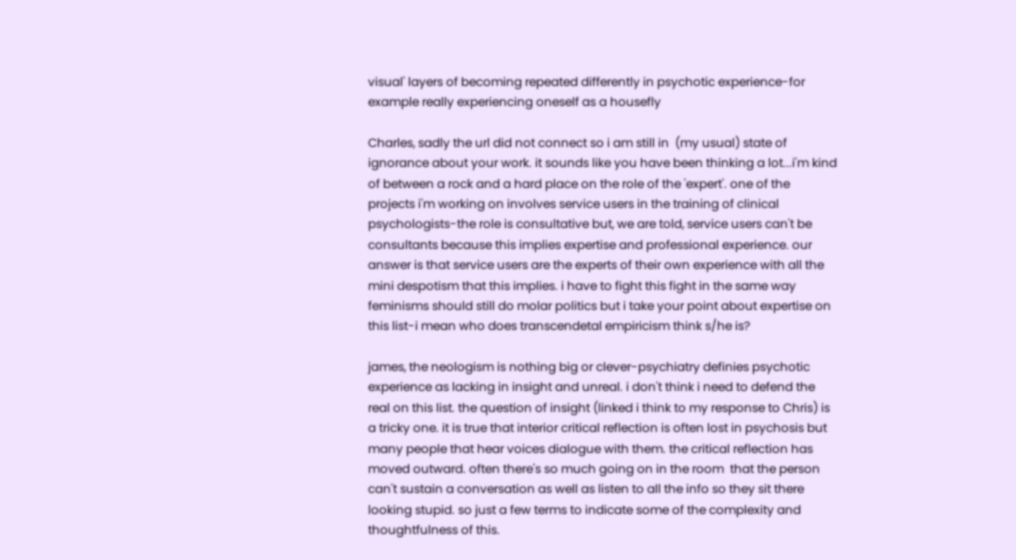visual' layers of becoming repeated differently in psychotic experience-for example really experiencing oneself as a housefly

Charles, sadly the url did not connect so i am still in  (my usual) state of ignorance about your work. it sounds like you have been thinking a lot...i'm kind of between a rock and a hard place on the role of the 'expert'. one of the projects i'm working on involves service users in the training of clinical psychologists-the role is consultative but, we are told, service users can't be consultants because this implies expertise and professional experience. our answer is that service users are the experts of their own experience with all the mini despotism that this implies. i have to fight this fight in the same way feminisms should still do molar politics but i take your point about expertise on this list-i mean who does transcendetal empiricism think s/he is?

james, the neologism is nothing big or clever-psychiatry definies psychotic experience as lacking in insight and unreal. i don't think i need to defend the real on this list. the question of insight (linked i think to my response to Chris) is a tricky one. it is true that interior critical reflection is often lost in psychosis but many people that hear voices dialogue with them. the critical reflection has moved outward. often there's so much going on in the room  that the person can't sustain a conversation as well as listen to all the info so they sit there looking stupid. so just a few terms to indicate some of the complexity and thoughtfulness of this.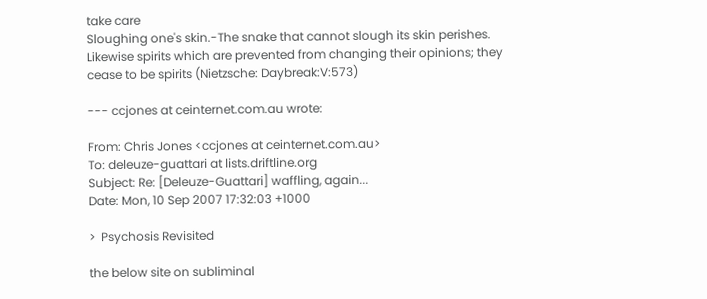take care
Sloughing one's skin.-The snake that cannot slough its skin perishes. Likewise spirits which are prevented from changing their opinions; they cease to be spirits (Nietzsche: Daybreak:V:573)

--- ccjones at ceinternet.com.au wrote:

From: Chris Jones <ccjones at ceinternet.com.au>
To: deleuze-guattari at lists.driftline.org
Subject: Re: [Deleuze-Guattari] waffling, again...
Date: Mon, 10 Sep 2007 17:32:03 +1000

>  Psychosis Revisited

the below site on subliminal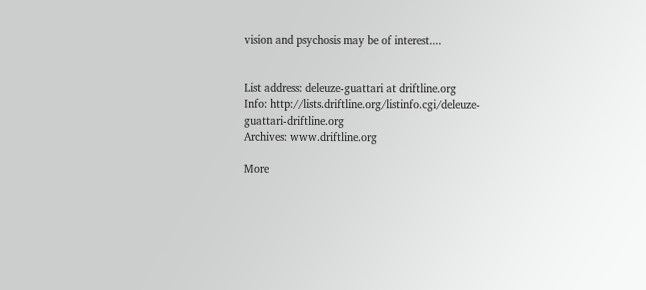vision and psychosis may be of interest....


List address: deleuze-guattari at driftline.org
Info: http://lists.driftline.org/listinfo.cgi/deleuze-guattari-driftline.org
Archives: www.driftline.org

More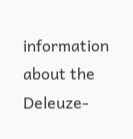information about the Deleuze-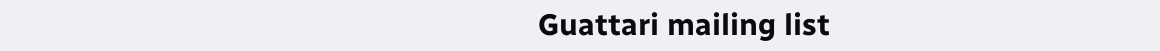Guattari mailing list